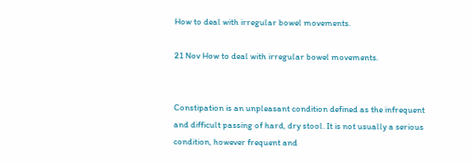How to deal with irregular bowel movements.

21 Nov How to deal with irregular bowel movements.


Constipation is an unpleasant condition defined as the infrequent and difficult passing of hard, dry stool. It is not usually a serious condition, however frequent and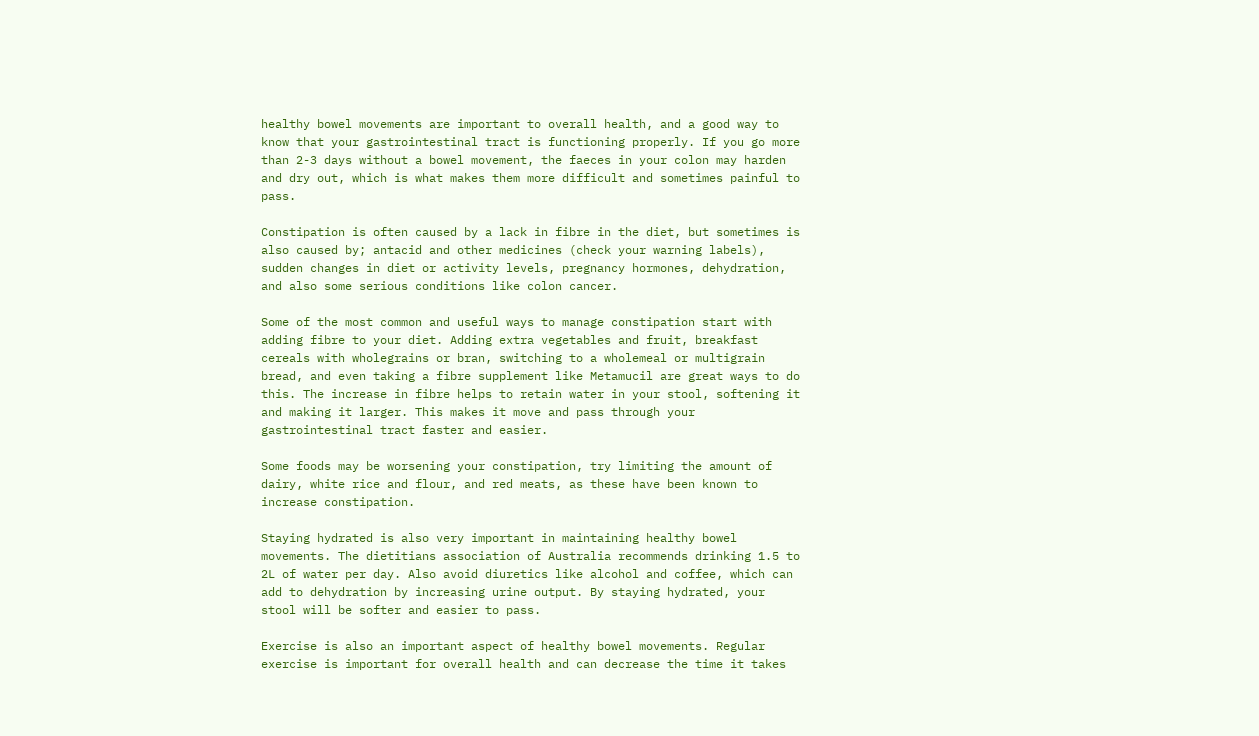healthy bowel movements are important to overall health, and a good way to know that your gastrointestinal tract is functioning properly. If you go more than 2-3 days without a bowel movement, the faeces in your colon may harden and dry out, which is what makes them more difficult and sometimes painful to pass.

Constipation is often caused by a lack in fibre in the diet, but sometimes is also caused by; antacid and other medicines (check your warning labels), sudden changes in diet or activity levels, pregnancy hormones, dehydration, and also some serious conditions like colon cancer.

Some of the most common and useful ways to manage constipation start with adding fibre to your diet. Adding extra vegetables and fruit, breakfast cereals with wholegrains or bran, switching to a wholemeal or multigrain bread, and even taking a fibre supplement like Metamucil are great ways to do this. The increase in fibre helps to retain water in your stool, softening it and making it larger. This makes it move and pass through your gastrointestinal tract faster and easier.

Some foods may be worsening your constipation, try limiting the amount of dairy, white rice and flour, and red meats, as these have been known to increase constipation.

Staying hydrated is also very important in maintaining healthy bowel movements. The dietitians association of Australia recommends drinking 1.5 to 2L of water per day. Also avoid diuretics like alcohol and coffee, which can add to dehydration by increasing urine output. By staying hydrated, your stool will be softer and easier to pass.

Exercise is also an important aspect of healthy bowel movements. Regular exercise is important for overall health and can decrease the time it takes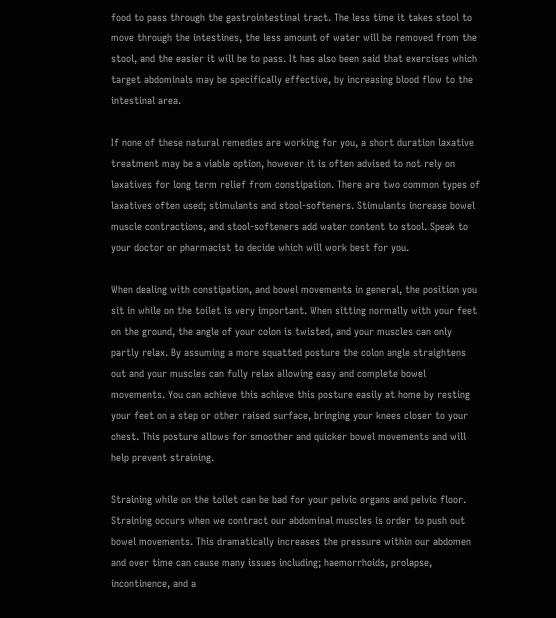food to pass through the gastrointestinal tract. The less time it takes stool to move through the intestines, the less amount of water will be removed from the stool, and the easier it will be to pass. It has also been said that exercises which target abdominals may be specifically effective, by increasing blood flow to the intestinal area.

If none of these natural remedies are working for you, a short duration laxative treatment may be a viable option, however it is often advised to not rely on laxatives for long term relief from constipation. There are two common types of laxatives often used; stimulants and stool-softeners. Stimulants increase bowel muscle contractions, and stool-softeners add water content to stool. Speak to your doctor or pharmacist to decide which will work best for you.

When dealing with constipation, and bowel movements in general, the position you sit in while on the toilet is very important. When sitting normally with your feet on the ground, the angle of your colon is twisted, and your muscles can only partly relax. By assuming a more squatted posture the colon angle straightens out and your muscles can fully relax allowing easy and complete bowel movements. You can achieve this achieve this posture easily at home by resting your feet on a step or other raised surface, bringing your knees closer to your chest. This posture allows for smoother and quicker bowel movements and will help prevent straining.

Straining while on the toilet can be bad for your pelvic organs and pelvic floor. Straining occurs when we contract our abdominal muscles is order to push out bowel movements. This dramatically increases the pressure within our abdomen and over time can cause many issues including; haemorrhoids, prolapse, incontinence, and a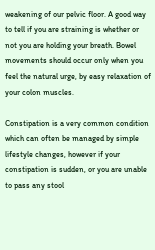weakening of our pelvic floor. A good way to tell if you are straining is whether or not you are holding your breath. Bowel movements should occur only when you feel the natural urge, by easy relaxation of your colon muscles.

Constipation is a very common condition which can often be managed by simple lifestyle changes, however if your constipation is sudden, or you are unable to pass any stool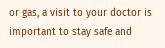or gas, a visit to your doctor is important to stay safe and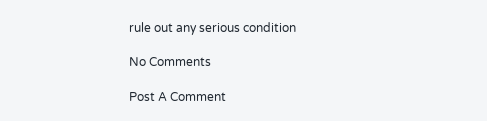rule out any serious condition

No Comments

Post A Comment